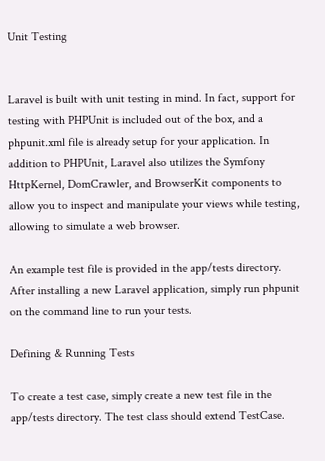Unit Testing


Laravel is built with unit testing in mind. In fact, support for testing with PHPUnit is included out of the box, and a phpunit.xml file is already setup for your application. In addition to PHPUnit, Laravel also utilizes the Symfony HttpKernel, DomCrawler, and BrowserKit components to allow you to inspect and manipulate your views while testing, allowing to simulate a web browser.

An example test file is provided in the app/tests directory. After installing a new Laravel application, simply run phpunit on the command line to run your tests.

Defining & Running Tests

To create a test case, simply create a new test file in the app/tests directory. The test class should extend TestCase.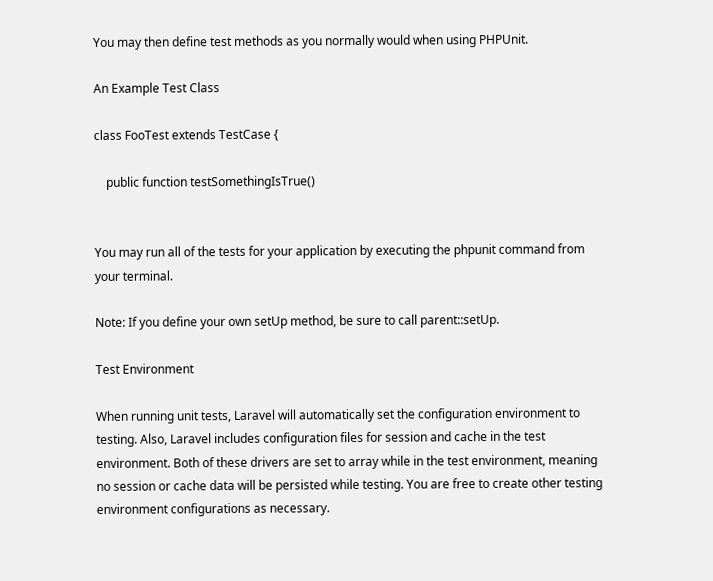You may then define test methods as you normally would when using PHPUnit.

An Example Test Class

class FooTest extends TestCase {

    public function testSomethingIsTrue()


You may run all of the tests for your application by executing the phpunit command from your terminal.

Note: If you define your own setUp method, be sure to call parent::setUp.

Test Environment

When running unit tests, Laravel will automatically set the configuration environment to testing. Also, Laravel includes configuration files for session and cache in the test environment. Both of these drivers are set to array while in the test environment, meaning no session or cache data will be persisted while testing. You are free to create other testing environment configurations as necessary.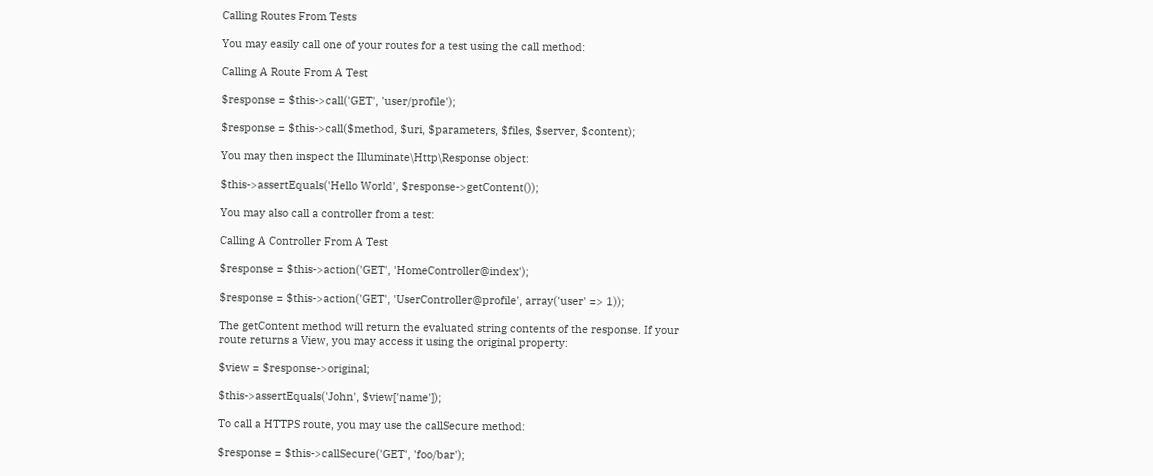Calling Routes From Tests

You may easily call one of your routes for a test using the call method:

Calling A Route From A Test

$response = $this->call('GET', 'user/profile');

$response = $this->call($method, $uri, $parameters, $files, $server, $content);

You may then inspect the Illuminate\Http\Response object:

$this->assertEquals('Hello World', $response->getContent());

You may also call a controller from a test:

Calling A Controller From A Test

$response = $this->action('GET', 'HomeController@index');

$response = $this->action('GET', 'UserController@profile', array('user' => 1));

The getContent method will return the evaluated string contents of the response. If your route returns a View, you may access it using the original property:

$view = $response->original;

$this->assertEquals('John', $view['name']);

To call a HTTPS route, you may use the callSecure method:

$response = $this->callSecure('GET', 'foo/bar');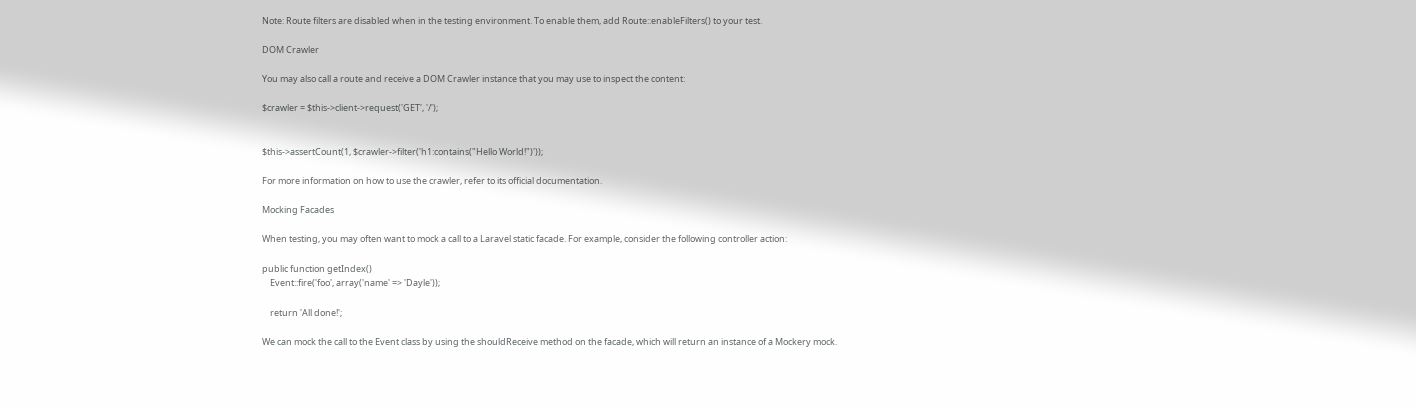Note: Route filters are disabled when in the testing environment. To enable them, add Route::enableFilters() to your test.

DOM Crawler

You may also call a route and receive a DOM Crawler instance that you may use to inspect the content:

$crawler = $this->client->request('GET', '/');


$this->assertCount(1, $crawler->filter('h1:contains("Hello World!")'));

For more information on how to use the crawler, refer to its official documentation.

Mocking Facades

When testing, you may often want to mock a call to a Laravel static facade. For example, consider the following controller action:

public function getIndex()
    Event::fire('foo', array('name' => 'Dayle'));

    return 'All done!';

We can mock the call to the Event class by using the shouldReceive method on the facade, which will return an instance of a Mockery mock.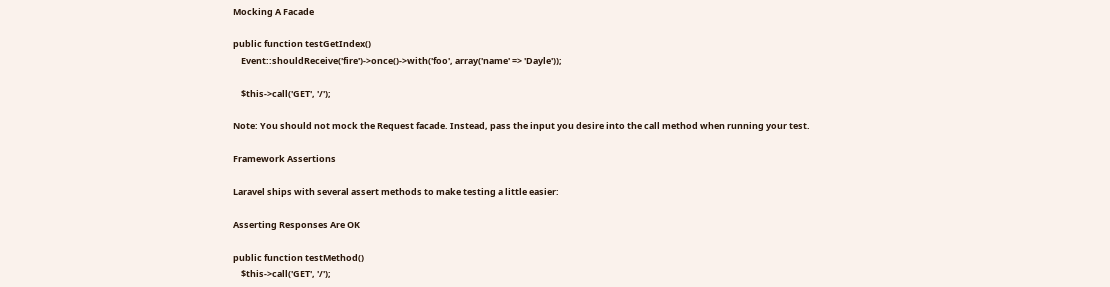Mocking A Facade

public function testGetIndex()
    Event::shouldReceive('fire')->once()->with('foo', array('name' => 'Dayle'));

    $this->call('GET', '/');

Note: You should not mock the Request facade. Instead, pass the input you desire into the call method when running your test.

Framework Assertions

Laravel ships with several assert methods to make testing a little easier:

Asserting Responses Are OK

public function testMethod()
    $this->call('GET', '/');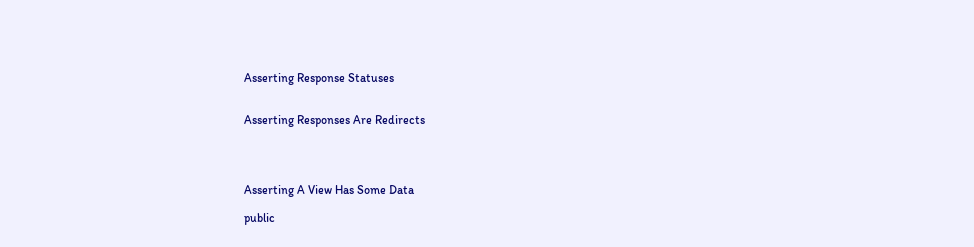Asserting Response Statuses


Asserting Responses Are Redirects




Asserting A View Has Some Data

public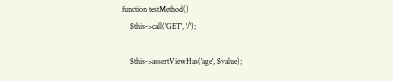function testMethod()
    $this->call('GET', '/');

    $this->assertViewHas('age', $value);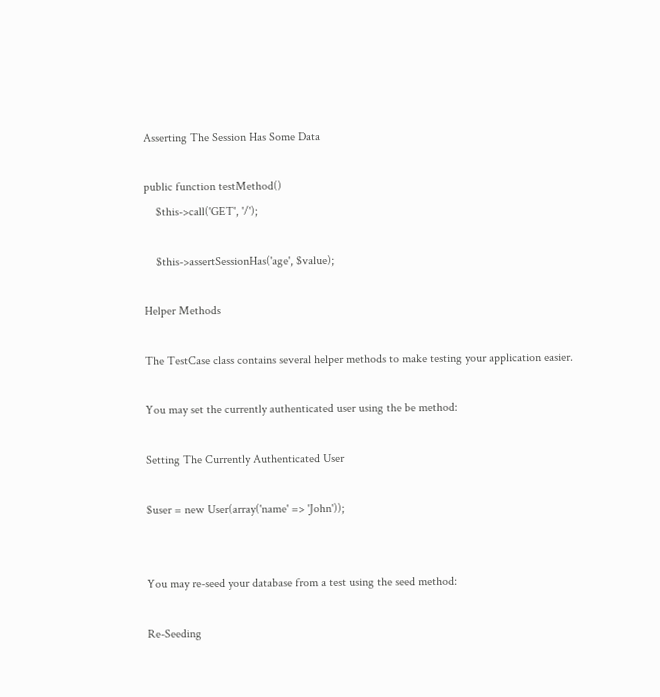Asserting The Session Has Some Data

public function testMethod()
    $this->call('GET', '/');

    $this->assertSessionHas('age', $value);

Helper Methods

The TestCase class contains several helper methods to make testing your application easier.

You may set the currently authenticated user using the be method:

Setting The Currently Authenticated User

$user = new User(array('name' => 'John'));


You may re-seed your database from a test using the seed method:

Re-Seeding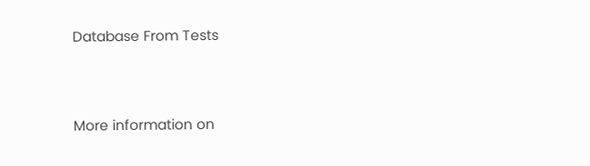Database From Tests



More information on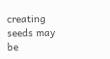creating seeds may be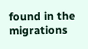found in the migrations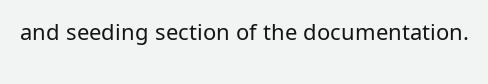and seeding section of the documentation.